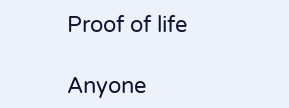Proof of life

Anyone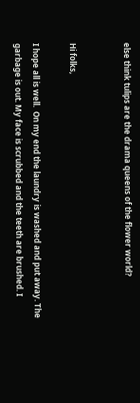else think tulips are the drama queens of the flower world?


Hi folks,

I hope all is well.  On my end the laundry is washed and put away. The garbage is out. My face is scrubbed and the teeth are brushed. I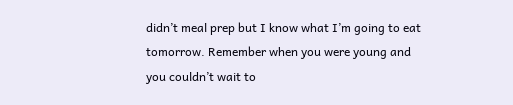didn’t meal prep but I know what I’m going to eat tomorrow. Remember when you were young and you couldn’t wait to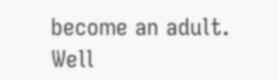become an adult. Well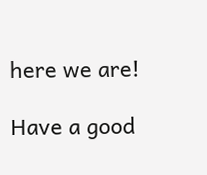here we are!

Have a good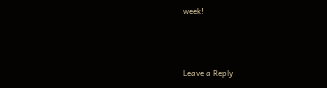week!



Leave a Reply